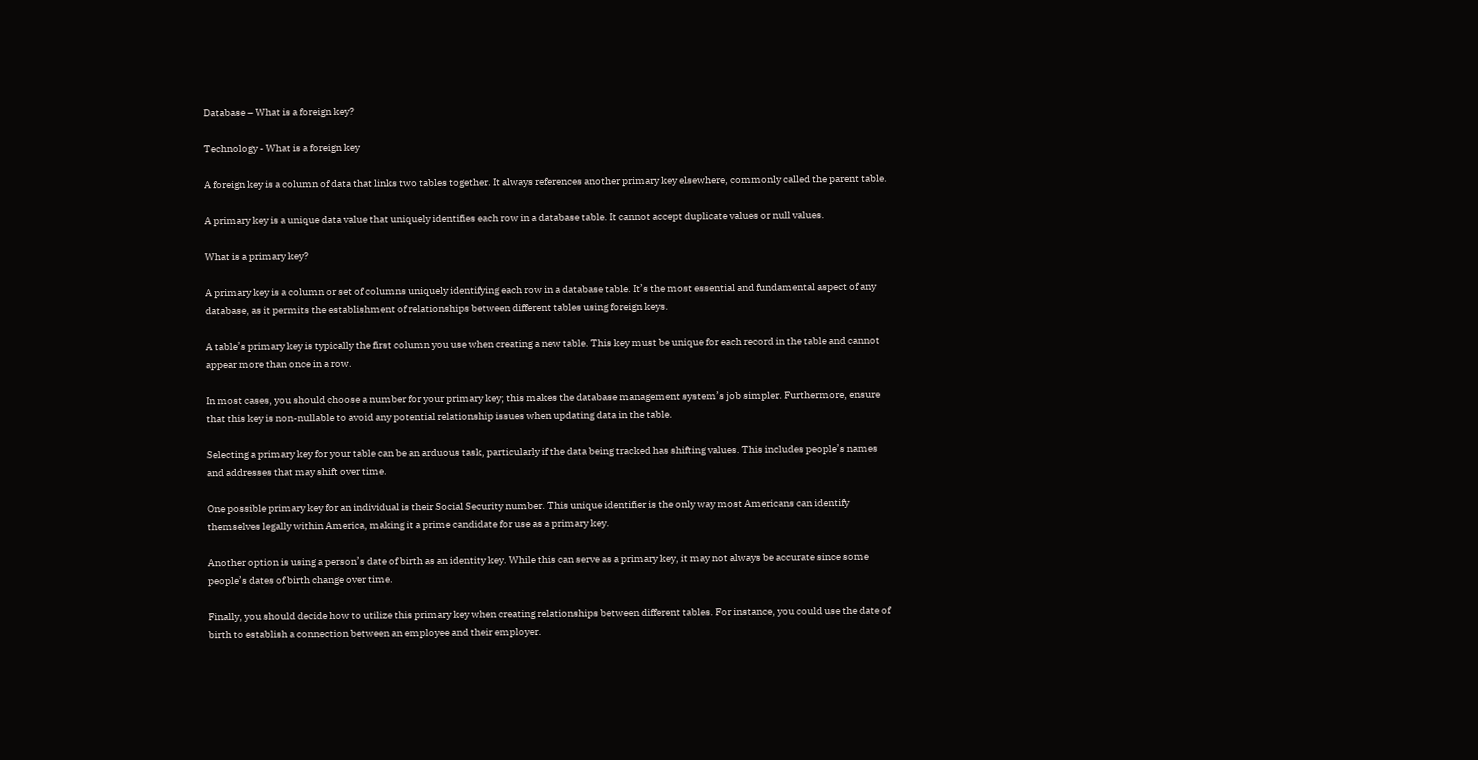Database – What is a foreign key?

Technology - What is a foreign key

A foreign key is a column of data that links two tables together. It always references another primary key elsewhere, commonly called the parent table.

A primary key is a unique data value that uniquely identifies each row in a database table. It cannot accept duplicate values or null values.

What is a primary key?

A primary key is a column or set of columns uniquely identifying each row in a database table. It’s the most essential and fundamental aspect of any database, as it permits the establishment of relationships between different tables using foreign keys.

A table’s primary key is typically the first column you use when creating a new table. This key must be unique for each record in the table and cannot appear more than once in a row.

In most cases, you should choose a number for your primary key; this makes the database management system’s job simpler. Furthermore, ensure that this key is non-nullable to avoid any potential relationship issues when updating data in the table.

Selecting a primary key for your table can be an arduous task, particularly if the data being tracked has shifting values. This includes people’s names and addresses that may shift over time.

One possible primary key for an individual is their Social Security number. This unique identifier is the only way most Americans can identify themselves legally within America, making it a prime candidate for use as a primary key.

Another option is using a person’s date of birth as an identity key. While this can serve as a primary key, it may not always be accurate since some people’s dates of birth change over time.

Finally, you should decide how to utilize this primary key when creating relationships between different tables. For instance, you could use the date of birth to establish a connection between an employee and their employer.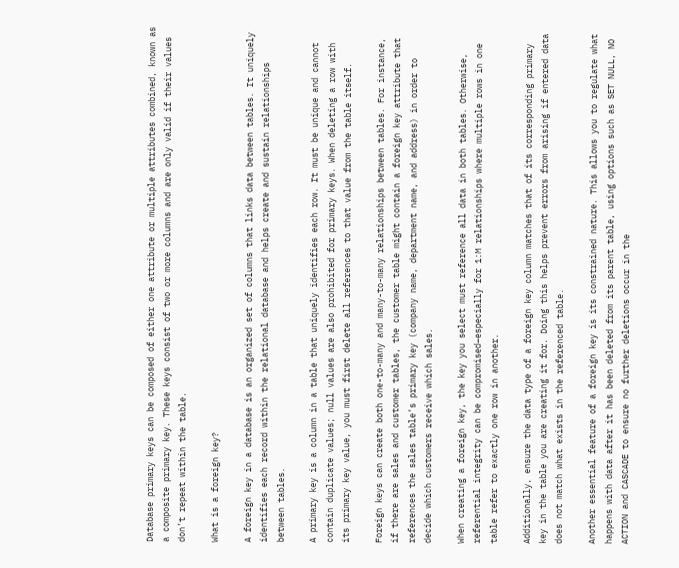Database primary keys can be composed of either one attribute or multiple attributes combined, known as a composite primary key. These keys consist of two or more columns and are only valid if their values don’t repeat within the table.

What is a foreign key?

A foreign key in a database is an organized set of columns that links data between tables. It uniquely identifies each record within the relational database and helps create and sustain relationships between tables.

A primary key is a column in a table that uniquely identifies each row. It must be unique and cannot contain duplicate values; null values are also prohibited for primary keys. When deleting a row with its primary key value, you must first delete all references to that value from the table itself.

Foreign keys can create both one-to-many and many-to-many relationships between tables. For instance, if there are sales and customer tables, the customer table might contain a foreign key attribute that references the sales table’s primary key (company name, department name, and address) in order to decide which customers receive which sales.

When creating a foreign key, the key you select must reference all data in both tables. Otherwise, referential integrity can be compromised–especially for 1:M relationships where multiple rows in one table refer to exactly one row in another.

Additionally, ensure the data type of a foreign key column matches that of its corresponding primary key in the table you are creating it for. Doing this helps prevent errors from arising if entered data does not match what exists in the referenced table.

Another essential feature of a foreign key is its constrained nature. This allows you to regulate what happens with data after it has been deleted from its parent table, using options such as SET NULL, NO ACTION and CASCADE to ensure no further deletions occur in the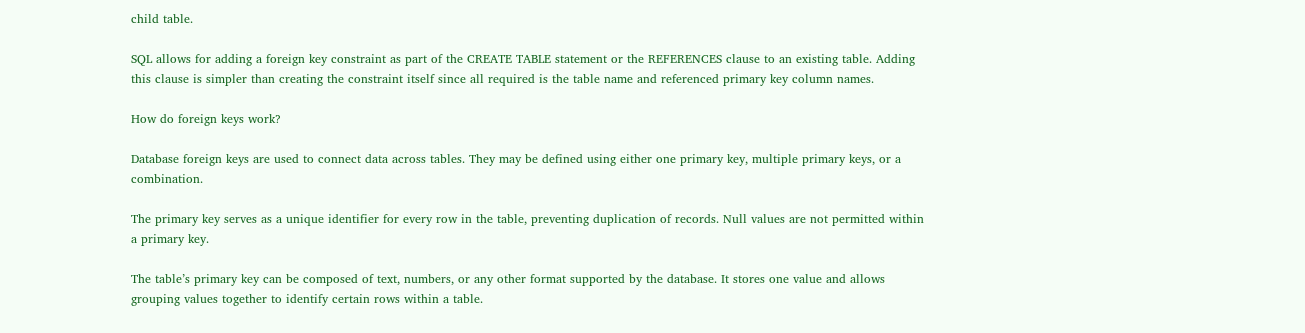child table.

SQL allows for adding a foreign key constraint as part of the CREATE TABLE statement or the REFERENCES clause to an existing table. Adding this clause is simpler than creating the constraint itself since all required is the table name and referenced primary key column names.

How do foreign keys work?

Database foreign keys are used to connect data across tables. They may be defined using either one primary key, multiple primary keys, or a combination.

The primary key serves as a unique identifier for every row in the table, preventing duplication of records. Null values are not permitted within a primary key.

The table’s primary key can be composed of text, numbers, or any other format supported by the database. It stores one value and allows grouping values together to identify certain rows within a table.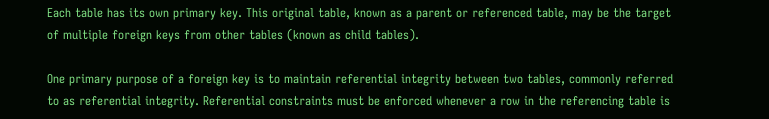Each table has its own primary key. This original table, known as a parent or referenced table, may be the target of multiple foreign keys from other tables (known as child tables).

One primary purpose of a foreign key is to maintain referential integrity between two tables, commonly referred to as referential integrity. Referential constraints must be enforced whenever a row in the referencing table is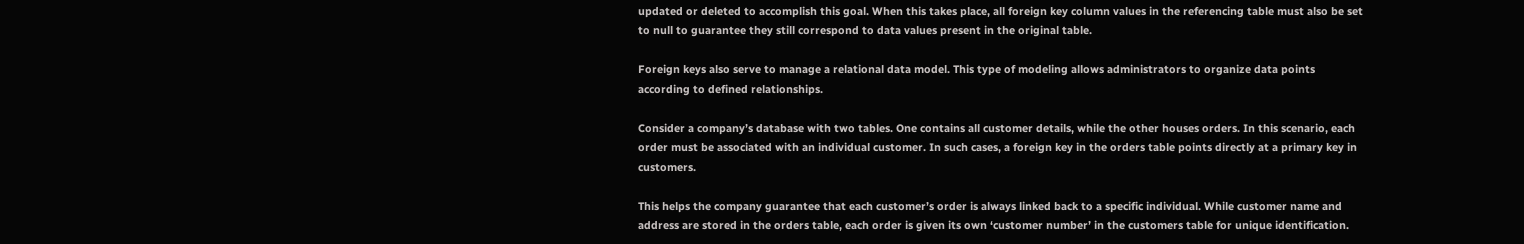updated or deleted to accomplish this goal. When this takes place, all foreign key column values in the referencing table must also be set to null to guarantee they still correspond to data values present in the original table.

Foreign keys also serve to manage a relational data model. This type of modeling allows administrators to organize data points according to defined relationships.

Consider a company’s database with two tables. One contains all customer details, while the other houses orders. In this scenario, each order must be associated with an individual customer. In such cases, a foreign key in the orders table points directly at a primary key in customers.

This helps the company guarantee that each customer’s order is always linked back to a specific individual. While customer name and address are stored in the orders table, each order is given its own ‘customer number’ in the customers table for unique identification.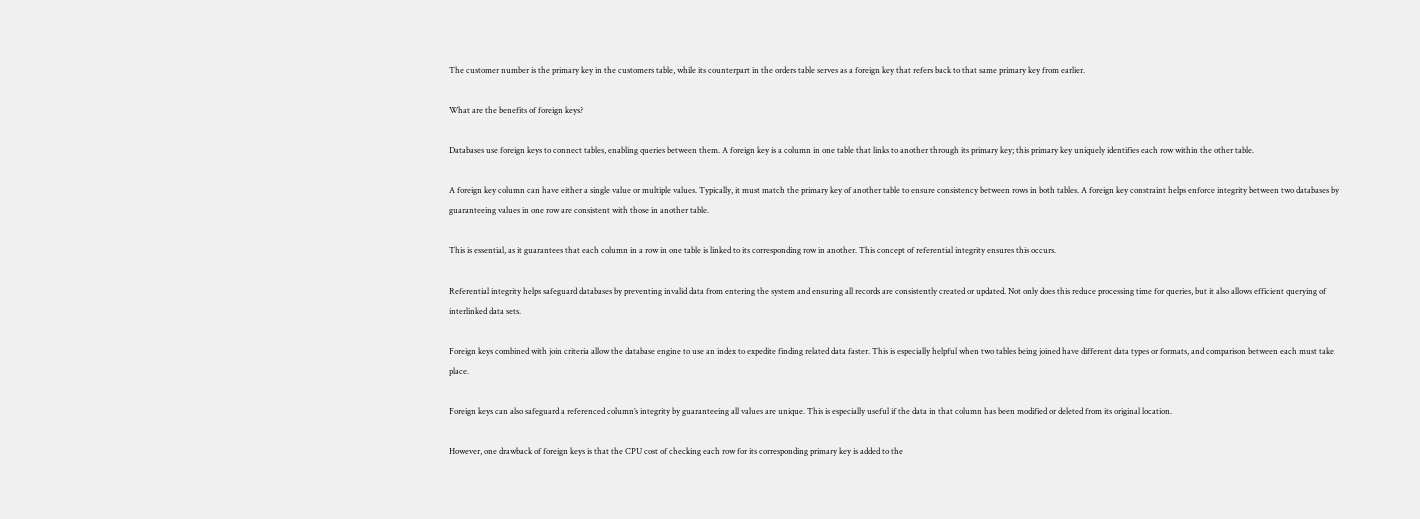The customer number is the primary key in the customers table, while its counterpart in the orders table serves as a foreign key that refers back to that same primary key from earlier.

What are the benefits of foreign keys?

Databases use foreign keys to connect tables, enabling queries between them. A foreign key is a column in one table that links to another through its primary key; this primary key uniquely identifies each row within the other table.

A foreign key column can have either a single value or multiple values. Typically, it must match the primary key of another table to ensure consistency between rows in both tables. A foreign key constraint helps enforce integrity between two databases by guaranteeing values in one row are consistent with those in another table.

This is essential, as it guarantees that each column in a row in one table is linked to its corresponding row in another. This concept of referential integrity ensures this occurs.

Referential integrity helps safeguard databases by preventing invalid data from entering the system and ensuring all records are consistently created or updated. Not only does this reduce processing time for queries, but it also allows efficient querying of interlinked data sets.

Foreign keys combined with join criteria allow the database engine to use an index to expedite finding related data faster. This is especially helpful when two tables being joined have different data types or formats, and comparison between each must take place.

Foreign keys can also safeguard a referenced column’s integrity by guaranteeing all values are unique. This is especially useful if the data in that column has been modified or deleted from its original location.

However, one drawback of foreign keys is that the CPU cost of checking each row for its corresponding primary key is added to the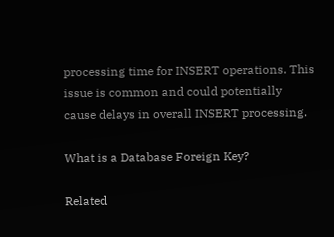processing time for INSERT operations. This issue is common and could potentially cause delays in overall INSERT processing.

What is a Database Foreign Key?

Related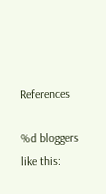References

%d bloggers like this: